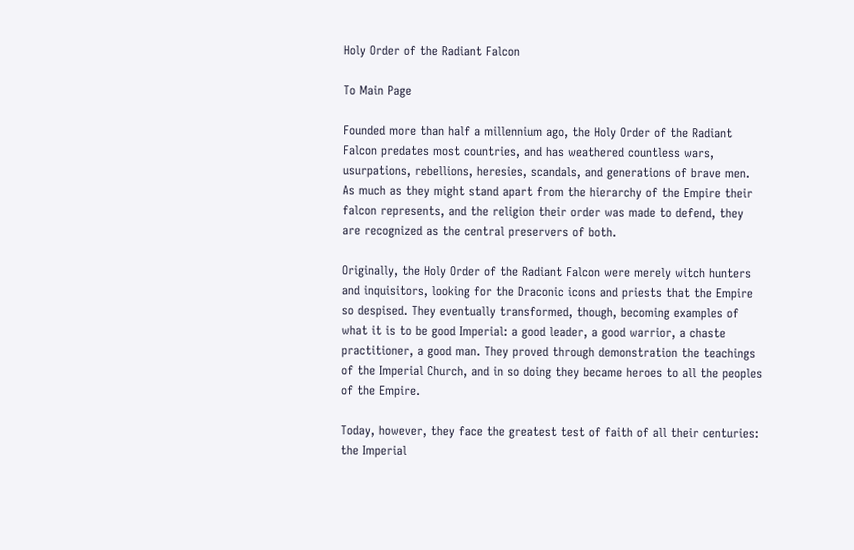Holy Order of the Radiant Falcon

To Main Page

Founded more than half a millennium ago, the Holy Order of the Radiant Falcon predates most countries, and has weathered countless wars, usurpations, rebellions, heresies, scandals, and generations of brave men. As much as they might stand apart from the hierarchy of the Empire their falcon represents, and the religion their order was made to defend, they are recognized as the central preservers of both.

Originally, the Holy Order of the Radiant Falcon were merely witch hunters and inquisitors, looking for the Draconic icons and priests that the Empire so despised. They eventually transformed, though, becoming examples of what it is to be good Imperial: a good leader, a good warrior, a chaste practitioner, a good man. They proved through demonstration the teachings of the Imperial Church, and in so doing they became heroes to all the peoples of the Empire.

Today, however, they face the greatest test of faith of all their centuries: the Imperial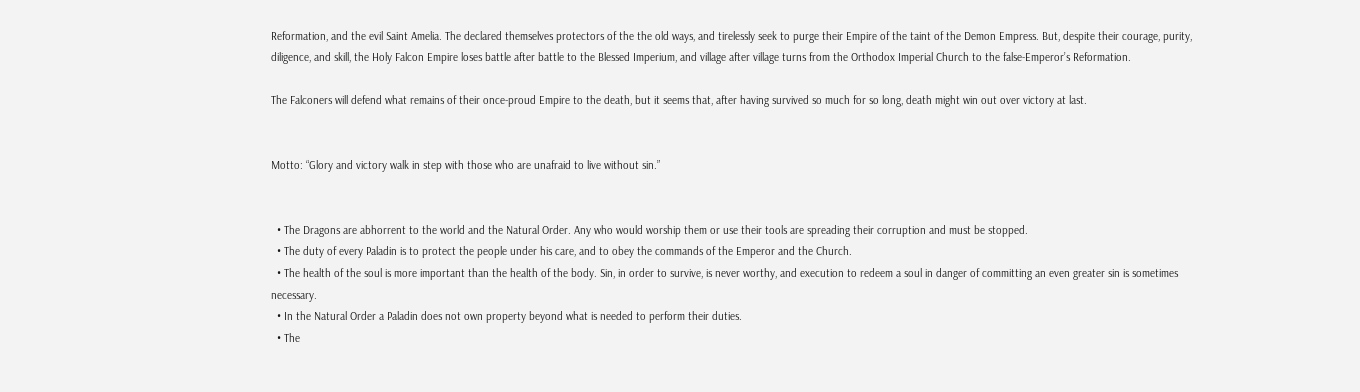Reformation, and the evil Saint Amelia. The declared themselves protectors of the the old ways, and tirelessly seek to purge their Empire of the taint of the Demon Empress. But, despite their courage, purity, diligence, and skill, the Holy Falcon Empire loses battle after battle to the Blessed Imperium, and village after village turns from the Orthodox Imperial Church to the false-Emperor’s Reformation.

The Falconers will defend what remains of their once-proud Empire to the death, but it seems that, after having survived so much for so long, death might win out over victory at last.


Motto: “Glory and victory walk in step with those who are unafraid to live without sin.”


  • The Dragons are abhorrent to the world and the Natural Order. Any who would worship them or use their tools are spreading their corruption and must be stopped.
  • The duty of every Paladin is to protect the people under his care, and to obey the commands of the Emperor and the Church.
  • The health of the soul is more important than the health of the body. Sin, in order to survive, is never worthy, and execution to redeem a soul in danger of committing an even greater sin is sometimes necessary.
  • In the Natural Order a Paladin does not own property beyond what is needed to perform their duties.
  • The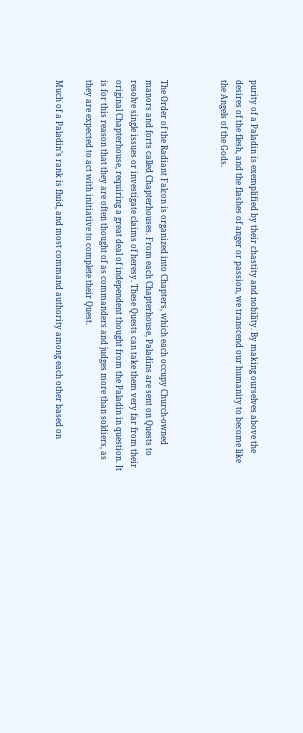purity of a Paladin is exemplified by their chastity and nobility. By making ourselves above the desires of the flesh, and the flashes of anger or passion, we transcend our humanity to become like the Angels of the Gods.



The Order of the Radiant Falcon is organized into Chapters, which each occupy Church-owned manors and forts called Chapterhouses. From each Chapterhouse, Paladins are sent on Quests to resolve single issues or investigate claims of heresy. These Quests can take them very far from their original Chapterhouse, requiring a great deal of independent thought from the Paladin in question. It is for this reason that they are often thought of as commanders and judges more than soldiers, as they are expected to act with initiative to complete their Quest.

Much of a Paladin’s rank is fluid, and most command authority among each other based on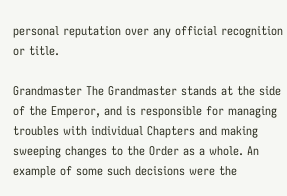personal reputation over any official recognition or title.

Grandmaster The Grandmaster stands at the side of the Emperor, and is responsible for managing troubles with individual Chapters and making sweeping changes to the Order as a whole. An example of some such decisions were the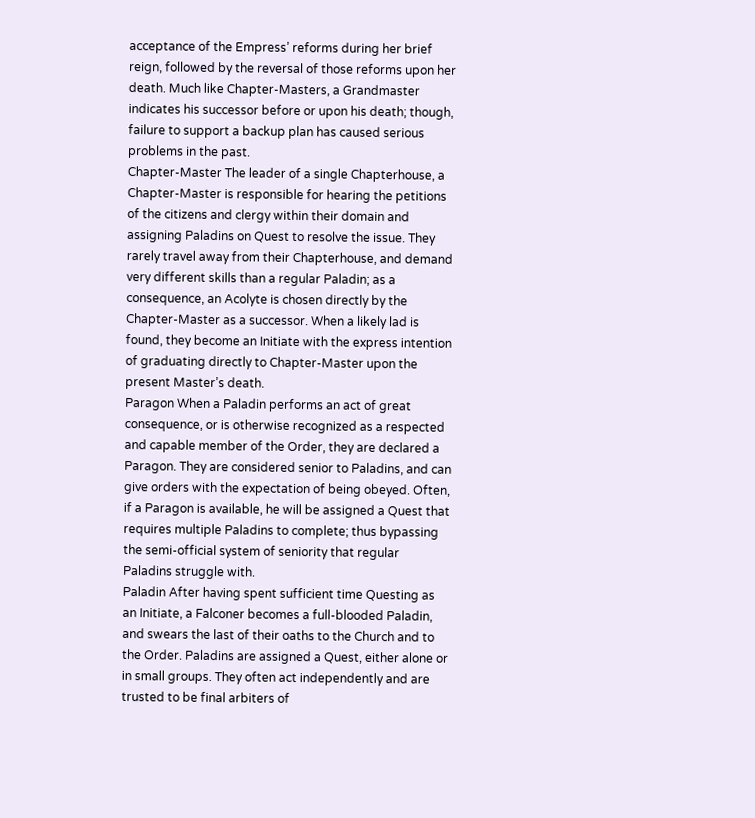acceptance of the Empress’ reforms during her brief reign, followed by the reversal of those reforms upon her death. Much like Chapter-Masters, a Grandmaster indicates his successor before or upon his death; though, failure to support a backup plan has caused serious problems in the past.
Chapter-Master The leader of a single Chapterhouse, a Chapter-Master is responsible for hearing the petitions of the citizens and clergy within their domain and assigning Paladins on Quest to resolve the issue. They rarely travel away from their Chapterhouse, and demand very different skills than a regular Paladin; as a consequence, an Acolyte is chosen directly by the Chapter-Master as a successor. When a likely lad is found, they become an Initiate with the express intention of graduating directly to Chapter-Master upon the present Master’s death.
Paragon When a Paladin performs an act of great consequence, or is otherwise recognized as a respected and capable member of the Order, they are declared a Paragon. They are considered senior to Paladins, and can give orders with the expectation of being obeyed. Often, if a Paragon is available, he will be assigned a Quest that requires multiple Paladins to complete; thus bypassing the semi-official system of seniority that regular Paladins struggle with.
Paladin After having spent sufficient time Questing as an Initiate, a Falconer becomes a full-blooded Paladin, and swears the last of their oaths to the Church and to the Order. Paladins are assigned a Quest, either alone or in small groups. They often act independently and are trusted to be final arbiters of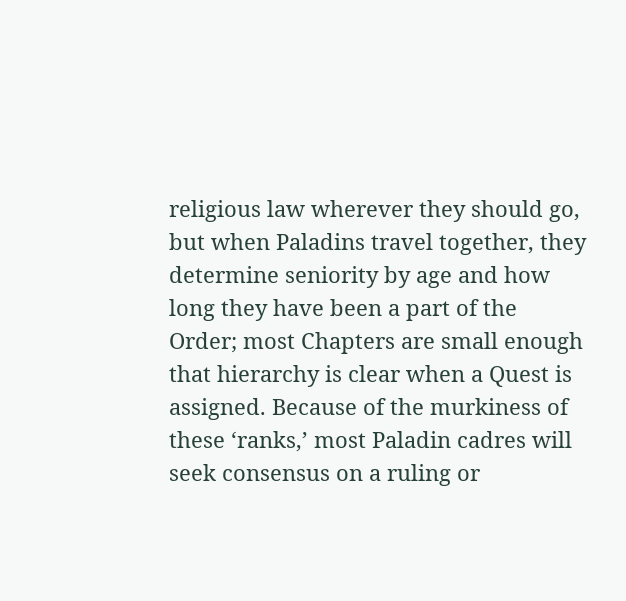religious law wherever they should go, but when Paladins travel together, they determine seniority by age and how long they have been a part of the Order; most Chapters are small enough that hierarchy is clear when a Quest is assigned. Because of the murkiness of these ‘ranks,’ most Paladin cadres will seek consensus on a ruling or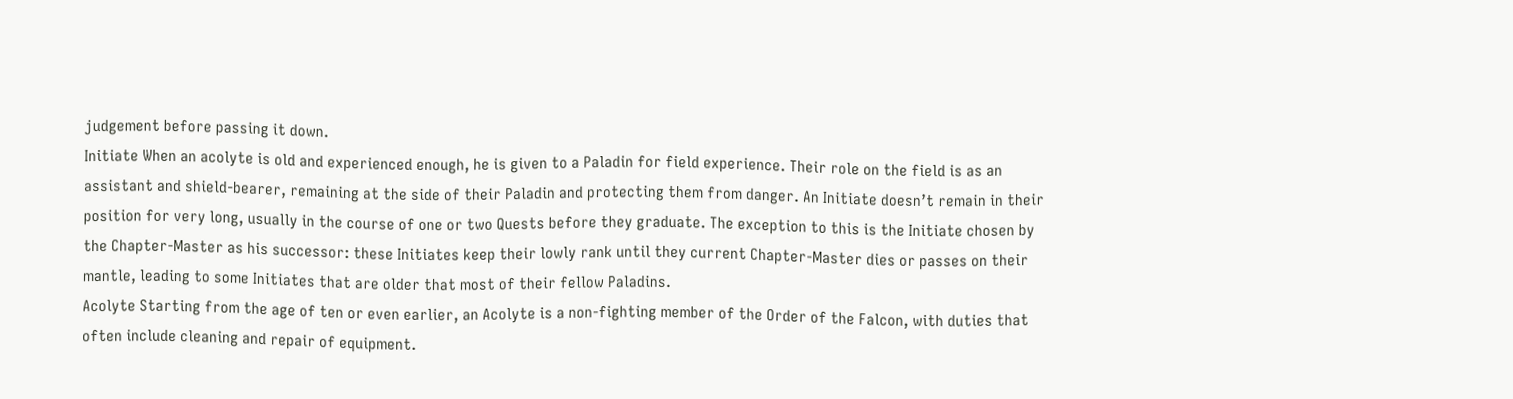judgement before passing it down.
Initiate When an acolyte is old and experienced enough, he is given to a Paladin for field experience. Their role on the field is as an assistant and shield-bearer, remaining at the side of their Paladin and protecting them from danger. An Initiate doesn’t remain in their position for very long, usually in the course of one or two Quests before they graduate. The exception to this is the Initiate chosen by the Chapter-Master as his successor: these Initiates keep their lowly rank until they current Chapter-Master dies or passes on their mantle, leading to some Initiates that are older that most of their fellow Paladins.
Acolyte Starting from the age of ten or even earlier, an Acolyte is a non-fighting member of the Order of the Falcon, with duties that often include cleaning and repair of equipment.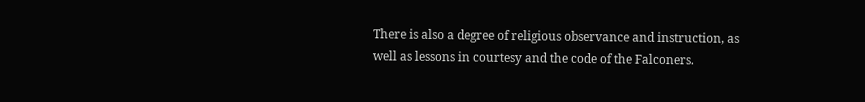There is also a degree of religious observance and instruction, as well as lessons in courtesy and the code of the Falconers.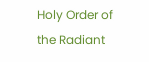Holy Order of the Radiant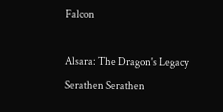Falcon

Alsara: The Dragon's Legacy Serathen Serathen